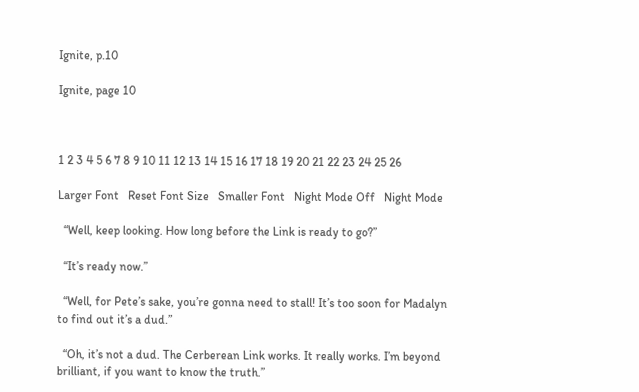Ignite, p.10

Ignite, page 10



1 2 3 4 5 6 7 8 9 10 11 12 13 14 15 16 17 18 19 20 21 22 23 24 25 26

Larger Font   Reset Font Size   Smaller Font   Night Mode Off   Night Mode

  “Well, keep looking. How long before the Link is ready to go?”

  “It’s ready now.”

  “Well, for Pete’s sake, you’re gonna need to stall! It’s too soon for Madalyn to find out it’s a dud.”

  “Oh, it’s not a dud. The Cerberean Link works. It really works. I’m beyond brilliant, if you want to know the truth.”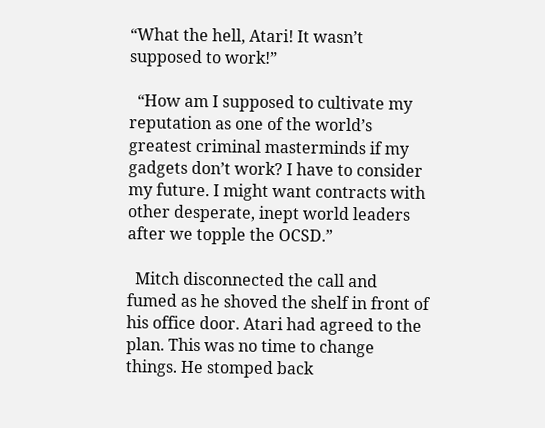“What the hell, Atari! It wasn’t supposed to work!”

  “How am I supposed to cultivate my reputation as one of the world’s greatest criminal masterminds if my gadgets don’t work? I have to consider my future. I might want contracts with other desperate, inept world leaders after we topple the OCSD.”

  Mitch disconnected the call and fumed as he shoved the shelf in front of his office door. Atari had agreed to the plan. This was no time to change things. He stomped back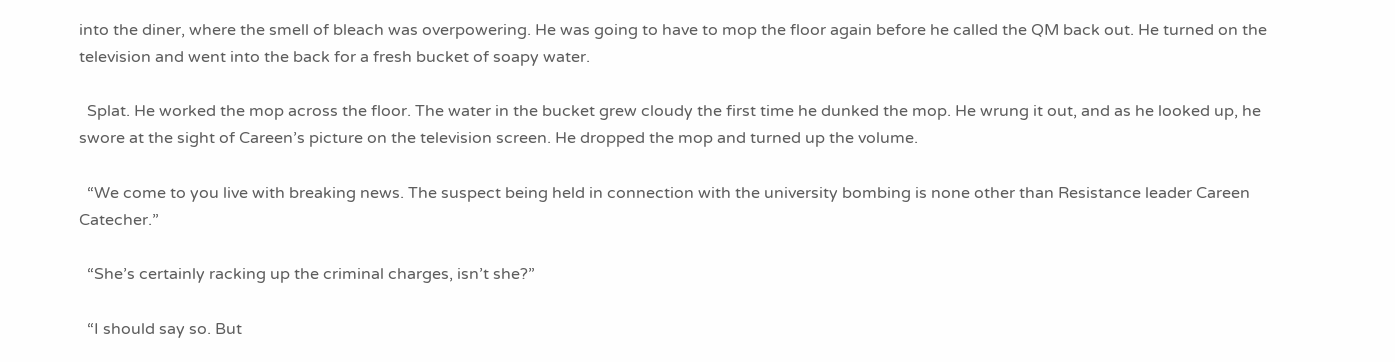into the diner, where the smell of bleach was overpowering. He was going to have to mop the floor again before he called the QM back out. He turned on the television and went into the back for a fresh bucket of soapy water.

  Splat. He worked the mop across the floor. The water in the bucket grew cloudy the first time he dunked the mop. He wrung it out, and as he looked up, he swore at the sight of Careen’s picture on the television screen. He dropped the mop and turned up the volume.

  “We come to you live with breaking news. The suspect being held in connection with the university bombing is none other than Resistance leader Careen Catecher.”

  “She’s certainly racking up the criminal charges, isn’t she?”

  “I should say so. But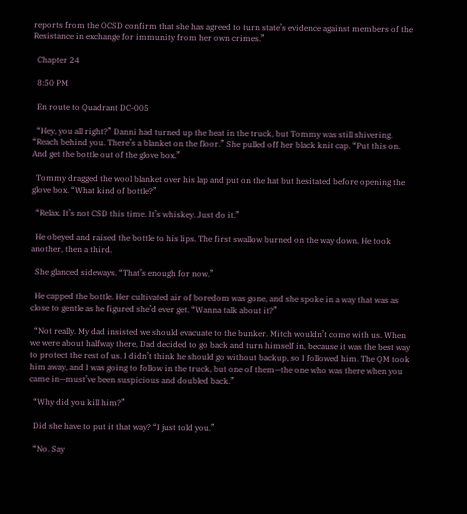reports from the OCSD confirm that she has agreed to turn state’s evidence against members of the Resistance in exchange for immunity from her own crimes.”

  Chapter 24

  8:50 PM

  En route to Quadrant DC-005

  “Hey, you all right?” Danni had turned up the heat in the truck, but Tommy was still shivering. “Reach behind you. There’s a blanket on the floor.” She pulled off her black knit cap. “Put this on. And get the bottle out of the glove box.”

  Tommy dragged the wool blanket over his lap and put on the hat but hesitated before opening the glove box. “What kind of bottle?”

  “Relax. It’s not CSD this time. It’s whiskey. Just do it.”

  He obeyed and raised the bottle to his lips. The first swallow burned on the way down. He took another, then a third.

  She glanced sideways. “That’s enough for now.”

  He capped the bottle. Her cultivated air of boredom was gone, and she spoke in a way that was as close to gentle as he figured she’d ever get. “Wanna talk about it?”

  “Not really. My dad insisted we should evacuate to the bunker. Mitch wouldn’t come with us. When we were about halfway there, Dad decided to go back and turn himself in, because it was the best way to protect the rest of us. I didn’t think he should go without backup, so I followed him. The QM took him away, and I was going to follow in the truck, but one of them—the one who was there when you came in—must’ve been suspicious and doubled back.”

  “Why did you kill him?”

  Did she have to put it that way? “I just told you.”

  “No. Say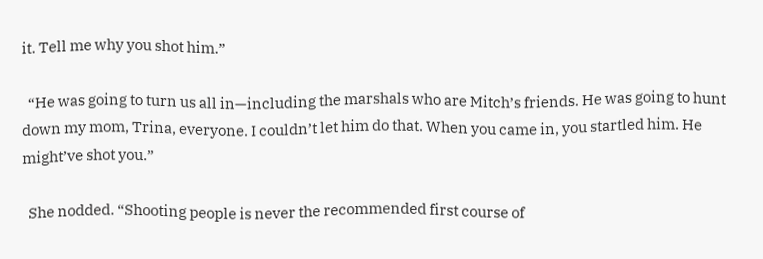it. Tell me why you shot him.”

  “He was going to turn us all in—including the marshals who are Mitch’s friends. He was going to hunt down my mom, Trina, everyone. I couldn’t let him do that. When you came in, you startled him. He might’ve shot you.”

  She nodded. “Shooting people is never the recommended first course of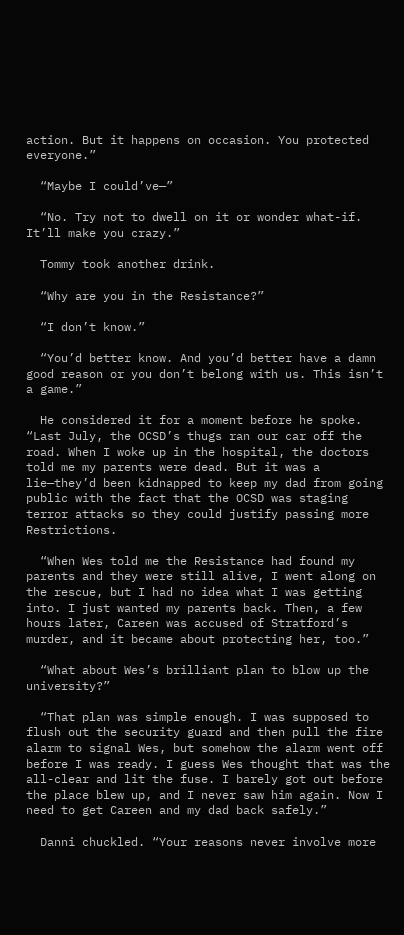action. But it happens on occasion. You protected everyone.”

  “Maybe I could’ve—”

  “No. Try not to dwell on it or wonder what-if. It’ll make you crazy.”

  Tommy took another drink.

  “Why are you in the Resistance?”

  “I don’t know.”

  “You’d better know. And you’d better have a damn good reason or you don’t belong with us. This isn’t a game.”

  He considered it for a moment before he spoke. “Last July, the OCSD’s thugs ran our car off the road. When I woke up in the hospital, the doctors told me my parents were dead. But it was a lie—they’d been kidnapped to keep my dad from going public with the fact that the OCSD was staging terror attacks so they could justify passing more Restrictions.

  “When Wes told me the Resistance had found my parents and they were still alive, I went along on the rescue, but I had no idea what I was getting into. I just wanted my parents back. Then, a few hours later, Careen was accused of Stratford’s murder, and it became about protecting her, too.”

  “What about Wes’s brilliant plan to blow up the university?”

  “That plan was simple enough. I was supposed to flush out the security guard and then pull the fire alarm to signal Wes, but somehow the alarm went off before I was ready. I guess Wes thought that was the all-clear and lit the fuse. I barely got out before the place blew up, and I never saw him again. Now I need to get Careen and my dad back safely.”

  Danni chuckled. “Your reasons never involve more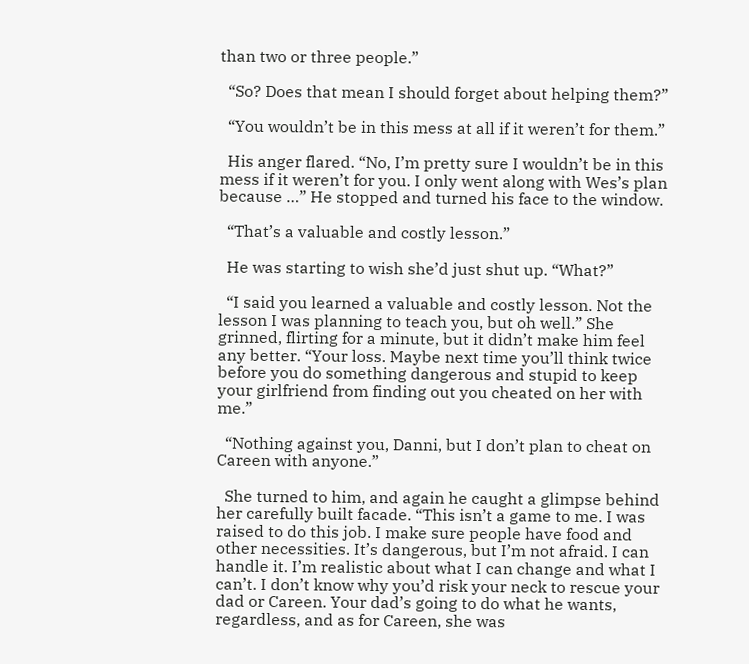than two or three people.”

  “So? Does that mean I should forget about helping them?”

  “You wouldn’t be in this mess at all if it weren’t for them.”

  His anger flared. “No, I’m pretty sure I wouldn’t be in this mess if it weren’t for you. I only went along with Wes’s plan because …” He stopped and turned his face to the window.

  “That’s a valuable and costly lesson.”

  He was starting to wish she’d just shut up. “What?”

  “I said you learned a valuable and costly lesson. Not the lesson I was planning to teach you, but oh well.” She grinned, flirting for a minute, but it didn’t make him feel any better. “Your loss. Maybe next time you’ll think twice before you do something dangerous and stupid to keep your girlfriend from finding out you cheated on her with me.”

  “Nothing against you, Danni, but I don’t plan to cheat on Careen with anyone.”

  She turned to him, and again he caught a glimpse behind her carefully built facade. “This isn’t a game to me. I was raised to do this job. I make sure people have food and other necessities. It’s dangerous, but I’m not afraid. I can handle it. I’m realistic about what I can change and what I can’t. I don’t know why you’d risk your neck to rescue your dad or Careen. Your dad’s going to do what he wants, regardless, and as for Careen, she was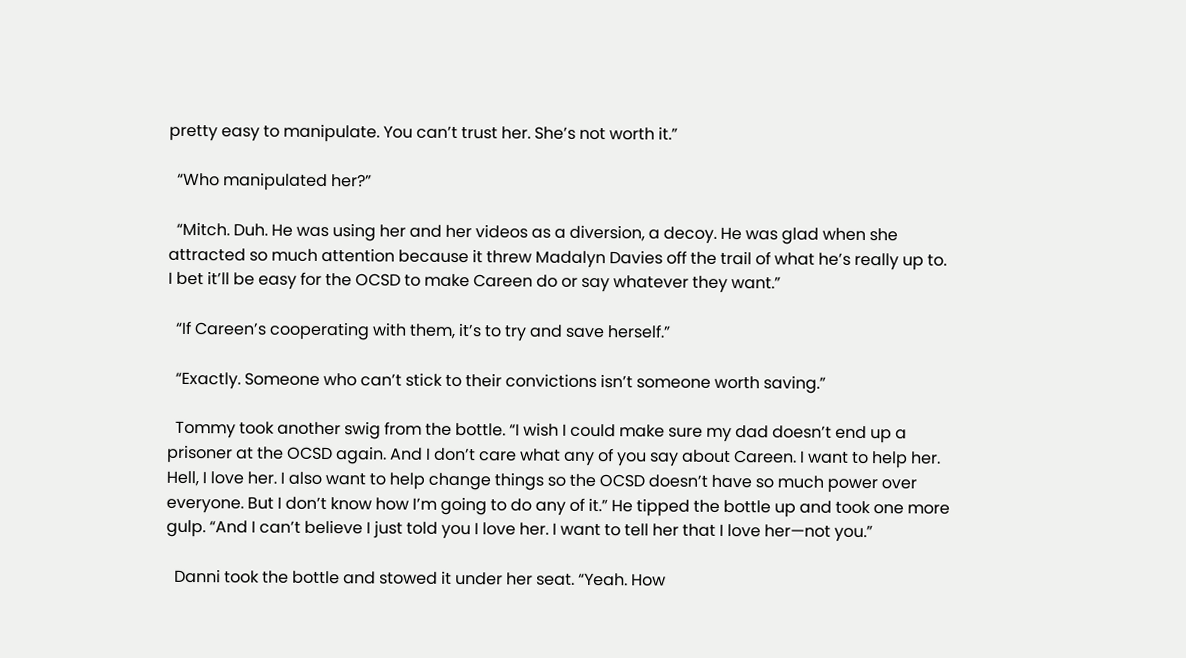pretty easy to manipulate. You can’t trust her. She’s not worth it.”

  “Who manipulated her?”

  “Mitch. Duh. He was using her and her videos as a diversion, a decoy. He was glad when she attracted so much attention because it threw Madalyn Davies off the trail of what he’s really up to. I bet it’ll be easy for the OCSD to make Careen do or say whatever they want.”

  “If Careen’s cooperating with them, it’s to try and save herself.”

  “Exactly. Someone who can’t stick to their convictions isn’t someone worth saving.”

  Tommy took another swig from the bottle. “I wish I could make sure my dad doesn’t end up a prisoner at the OCSD again. And I don’t care what any of you say about Careen. I want to help her. Hell, I love her. I also want to help change things so the OCSD doesn’t have so much power over everyone. But I don’t know how I’m going to do any of it.” He tipped the bottle up and took one more gulp. “And I can’t believe I just told you I love her. I want to tell her that I love her—not you.”

  Danni took the bottle and stowed it under her seat. “Yeah. How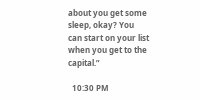about you get some sleep, okay? You can start on your list when you get to the capital.”

  10:30 PM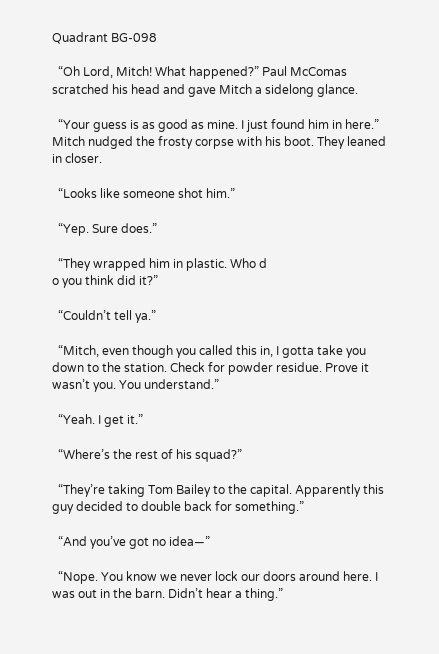Quadrant BG-098

  “Oh Lord, Mitch! What happened?” Paul McComas scratched his head and gave Mitch a sidelong glance.

  “Your guess is as good as mine. I just found him in here.” Mitch nudged the frosty corpse with his boot. They leaned in closer.

  “Looks like someone shot him.”

  “Yep. Sure does.”

  “They wrapped him in plastic. Who d
o you think did it?”

  “Couldn’t tell ya.”

  “Mitch, even though you called this in, I gotta take you down to the station. Check for powder residue. Prove it wasn’t you. You understand.”

  “Yeah. I get it.”

  “Where’s the rest of his squad?”

  “They’re taking Tom Bailey to the capital. Apparently this guy decided to double back for something.”

  “And you’ve got no idea—”

  “Nope. You know we never lock our doors around here. I was out in the barn. Didn’t hear a thing.”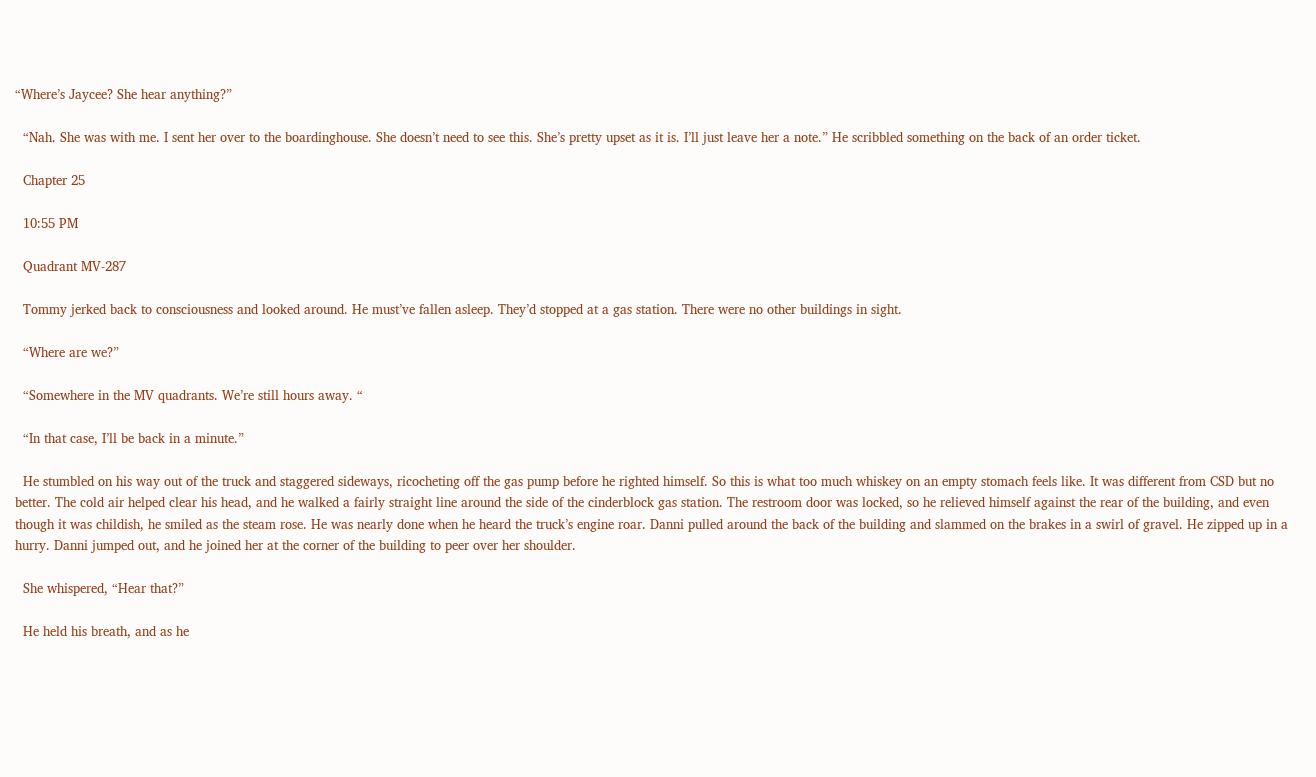“Where’s Jaycee? She hear anything?”

  “Nah. She was with me. I sent her over to the boardinghouse. She doesn’t need to see this. She’s pretty upset as it is. I’ll just leave her a note.” He scribbled something on the back of an order ticket.

  Chapter 25

  10:55 PM

  Quadrant MV-287

  Tommy jerked back to consciousness and looked around. He must’ve fallen asleep. They’d stopped at a gas station. There were no other buildings in sight.

  “Where are we?”

  “Somewhere in the MV quadrants. We’re still hours away. “

  “In that case, I’ll be back in a minute.”

  He stumbled on his way out of the truck and staggered sideways, ricocheting off the gas pump before he righted himself. So this is what too much whiskey on an empty stomach feels like. It was different from CSD but no better. The cold air helped clear his head, and he walked a fairly straight line around the side of the cinderblock gas station. The restroom door was locked, so he relieved himself against the rear of the building, and even though it was childish, he smiled as the steam rose. He was nearly done when he heard the truck’s engine roar. Danni pulled around the back of the building and slammed on the brakes in a swirl of gravel. He zipped up in a hurry. Danni jumped out, and he joined her at the corner of the building to peer over her shoulder.

  She whispered, “Hear that?”

  He held his breath, and as he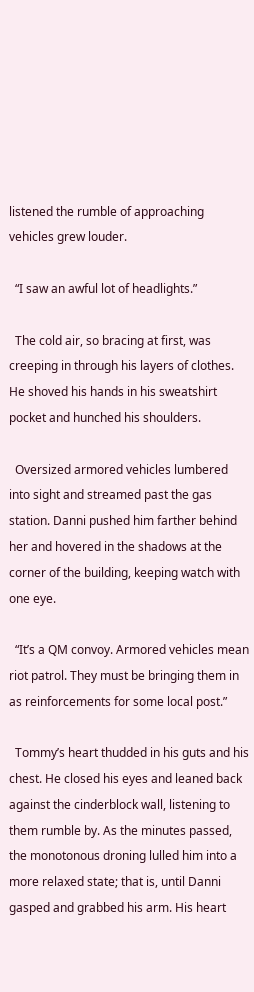listened the rumble of approaching vehicles grew louder.

  “I saw an awful lot of headlights.”

  The cold air, so bracing at first, was creeping in through his layers of clothes. He shoved his hands in his sweatshirt pocket and hunched his shoulders.

  Oversized armored vehicles lumbered into sight and streamed past the gas station. Danni pushed him farther behind her and hovered in the shadows at the corner of the building, keeping watch with one eye.

  “It’s a QM convoy. Armored vehicles mean riot patrol. They must be bringing them in as reinforcements for some local post.”

  Tommy’s heart thudded in his guts and his chest. He closed his eyes and leaned back against the cinderblock wall, listening to them rumble by. As the minutes passed, the monotonous droning lulled him into a more relaxed state; that is, until Danni gasped and grabbed his arm. His heart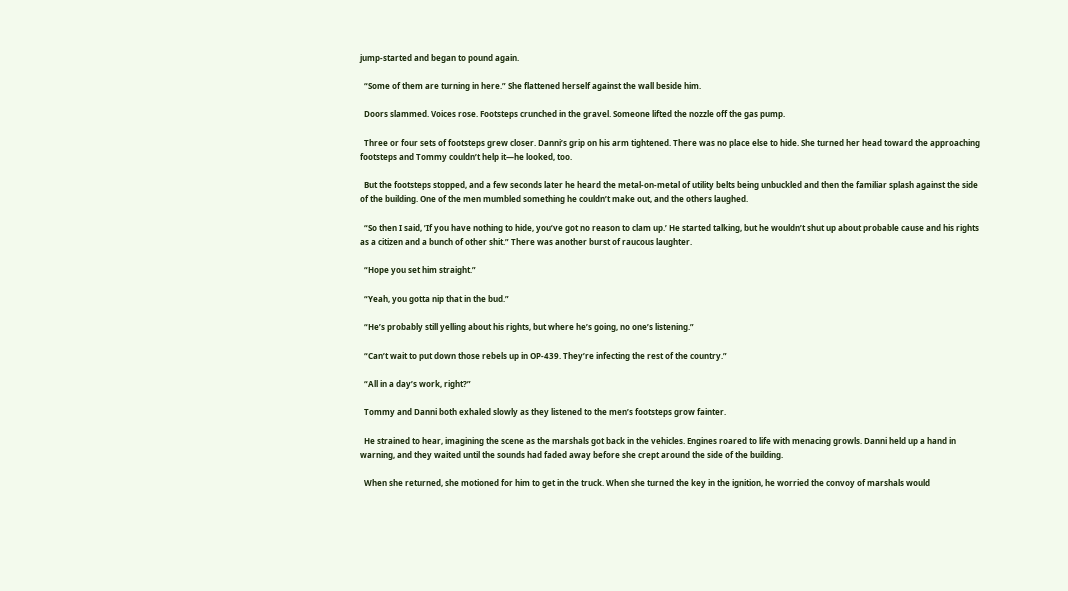jump-started and began to pound again.

  “Some of them are turning in here.” She flattened herself against the wall beside him.

  Doors slammed. Voices rose. Footsteps crunched in the gravel. Someone lifted the nozzle off the gas pump.

  Three or four sets of footsteps grew closer. Danni’s grip on his arm tightened. There was no place else to hide. She turned her head toward the approaching footsteps and Tommy couldn’t help it—he looked, too.

  But the footsteps stopped, and a few seconds later he heard the metal-on-metal of utility belts being unbuckled and then the familiar splash against the side of the building. One of the men mumbled something he couldn’t make out, and the others laughed.

  “So then I said, ’If you have nothing to hide, you’ve got no reason to clam up.’ He started talking, but he wouldn’t shut up about probable cause and his rights as a citizen and a bunch of other shit.” There was another burst of raucous laughter.

  “Hope you set him straight.”

  “Yeah, you gotta nip that in the bud.”

  “He’s probably still yelling about his rights, but where he’s going, no one’s listening.”

  “Can’t wait to put down those rebels up in OP-439. They’re infecting the rest of the country.”

  “All in a day’s work, right?”

  Tommy and Danni both exhaled slowly as they listened to the men’s footsteps grow fainter.

  He strained to hear, imagining the scene as the marshals got back in the vehicles. Engines roared to life with menacing growls. Danni held up a hand in warning, and they waited until the sounds had faded away before she crept around the side of the building.

  When she returned, she motioned for him to get in the truck. When she turned the key in the ignition, he worried the convoy of marshals would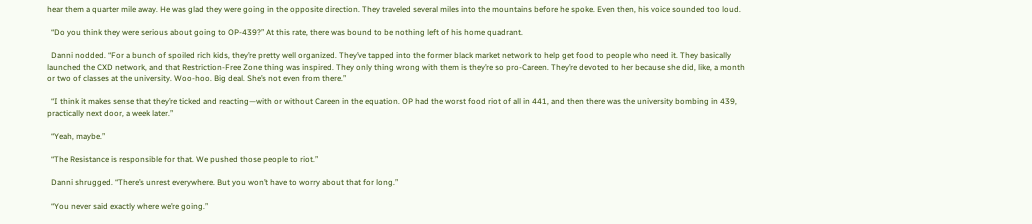hear them a quarter mile away. He was glad they were going in the opposite direction. They traveled several miles into the mountains before he spoke. Even then, his voice sounded too loud.

  “Do you think they were serious about going to OP-439?” At this rate, there was bound to be nothing left of his home quadrant.

  Danni nodded. “For a bunch of spoiled rich kids, they’re pretty well organized. They’ve tapped into the former black market network to help get food to people who need it. They basically launched the CXD network, and that Restriction-Free Zone thing was inspired. They only thing wrong with them is they’re so pro-Careen. They’re devoted to her because she did, like, a month or two of classes at the university. Woo-hoo. Big deal. She’s not even from there.”

  “I think it makes sense that they’re ticked and reacting—with or without Careen in the equation. OP had the worst food riot of all in 441, and then there was the university bombing in 439, practically next door, a week later.”

  “Yeah, maybe.”

  “The Resistance is responsible for that. We pushed those people to riot.”

  Danni shrugged. “There’s unrest everywhere. But you won’t have to worry about that for long.”

  “You never said exactly where we’re going.”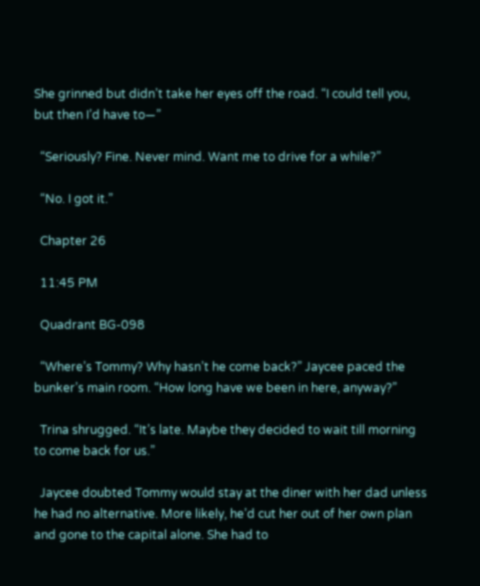She grinned but didn’t take her eyes off the road. “I could tell you, but then I’d have to—”

  “Seriously? Fine. Never mind. Want me to drive for a while?”

  “No. I got it.”

  Chapter 26

  11:45 PM

  Quadrant BG-098

  “Where’s Tommy? Why hasn’t he come back?” Jaycee paced the bunker’s main room. “How long have we been in here, anyway?”

  Trina shrugged. “It’s late. Maybe they decided to wait till morning to come back for us.”

  Jaycee doubted Tommy would stay at the diner with her dad unless he had no alternative. More likely, he’d cut her out of her own plan and gone to the capital alone. She had to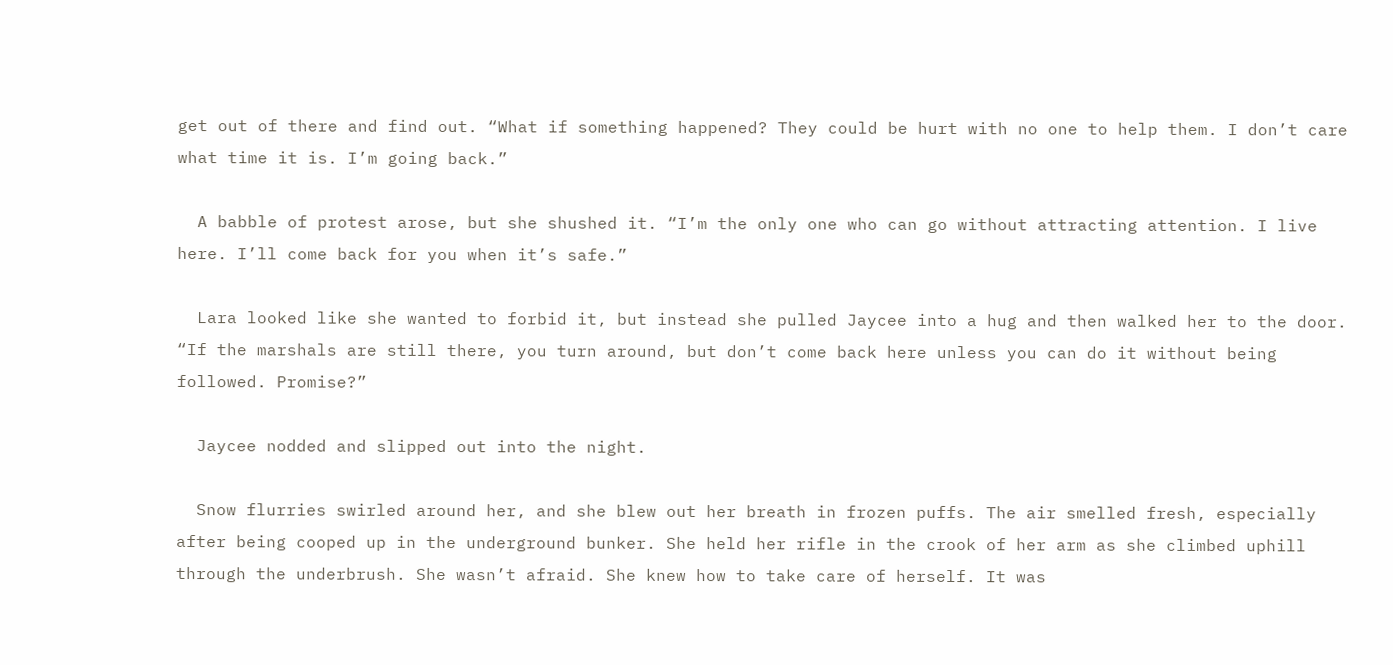get out of there and find out. “What if something happened? They could be hurt with no one to help them. I don’t care what time it is. I’m going back.”

  A babble of protest arose, but she shushed it. “I’m the only one who can go without attracting attention. I live here. I’ll come back for you when it’s safe.”

  Lara looked like she wanted to forbid it, but instead she pulled Jaycee into a hug and then walked her to the door. “If the marshals are still there, you turn around, but don’t come back here unless you can do it without being followed. Promise?”

  Jaycee nodded and slipped out into the night.

  Snow flurries swirled around her, and she blew out her breath in frozen puffs. The air smelled fresh, especially after being cooped up in the underground bunker. She held her rifle in the crook of her arm as she climbed uphill through the underbrush. She wasn’t afraid. She knew how to take care of herself. It was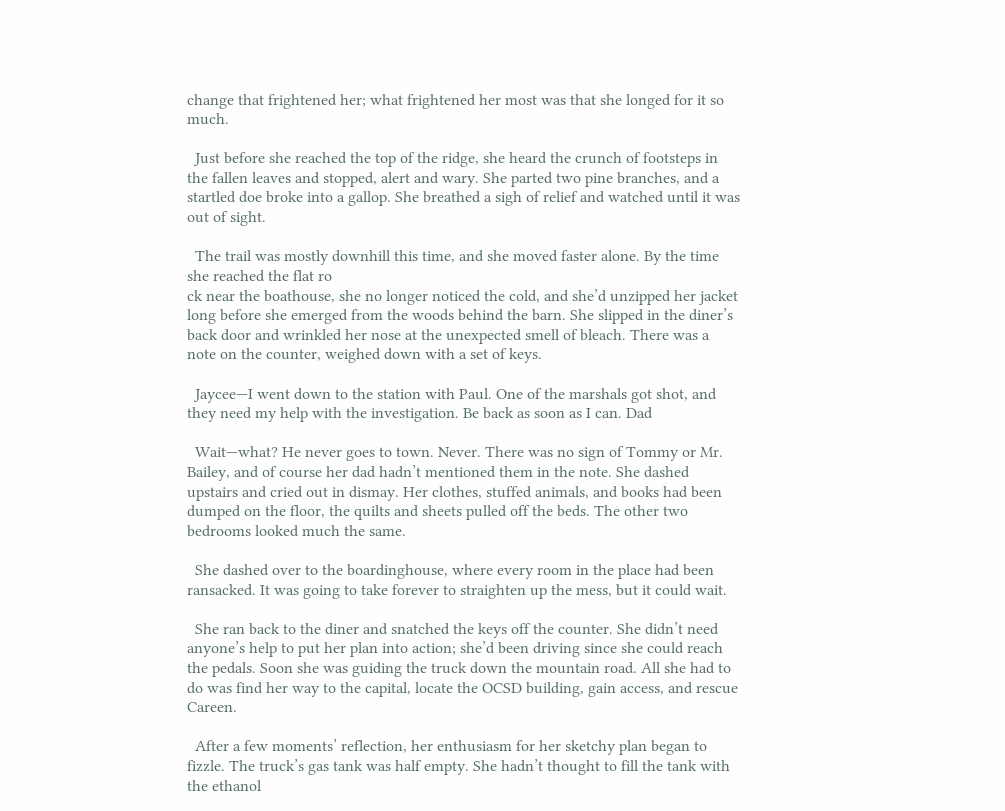change that frightened her; what frightened her most was that she longed for it so much.

  Just before she reached the top of the ridge, she heard the crunch of footsteps in the fallen leaves and stopped, alert and wary. She parted two pine branches, and a startled doe broke into a gallop. She breathed a sigh of relief and watched until it was out of sight.

  The trail was mostly downhill this time, and she moved faster alone. By the time she reached the flat ro
ck near the boathouse, she no longer noticed the cold, and she’d unzipped her jacket long before she emerged from the woods behind the barn. She slipped in the diner’s back door and wrinkled her nose at the unexpected smell of bleach. There was a note on the counter, weighed down with a set of keys.

  Jaycee—I went down to the station with Paul. One of the marshals got shot, and they need my help with the investigation. Be back as soon as I can. Dad

  Wait—what? He never goes to town. Never. There was no sign of Tommy or Mr. Bailey, and of course her dad hadn’t mentioned them in the note. She dashed upstairs and cried out in dismay. Her clothes, stuffed animals, and books had been dumped on the floor, the quilts and sheets pulled off the beds. The other two bedrooms looked much the same.

  She dashed over to the boardinghouse, where every room in the place had been ransacked. It was going to take forever to straighten up the mess, but it could wait.

  She ran back to the diner and snatched the keys off the counter. She didn’t need anyone’s help to put her plan into action; she’d been driving since she could reach the pedals. Soon she was guiding the truck down the mountain road. All she had to do was find her way to the capital, locate the OCSD building, gain access, and rescue Careen.

  After a few moments’ reflection, her enthusiasm for her sketchy plan began to fizzle. The truck’s gas tank was half empty. She hadn’t thought to fill the tank with the ethanol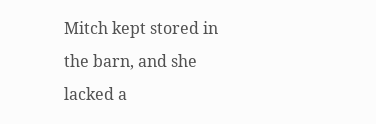Mitch kept stored in the barn, and she lacked a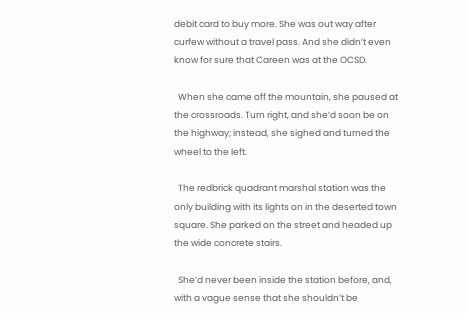debit card to buy more. She was out way after curfew without a travel pass. And she didn’t even know for sure that Careen was at the OCSD.

  When she came off the mountain, she paused at the crossroads. Turn right, and she’d soon be on the highway; instead, she sighed and turned the wheel to the left.

  The redbrick quadrant marshal station was the only building with its lights on in the deserted town square. She parked on the street and headed up the wide concrete stairs.

  She’d never been inside the station before, and, with a vague sense that she shouldn’t be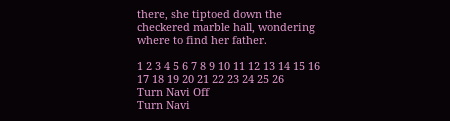there, she tiptoed down the checkered marble hall, wondering where to find her father.

1 2 3 4 5 6 7 8 9 10 11 12 13 14 15 16 17 18 19 20 21 22 23 24 25 26
Turn Navi Off
Turn Navi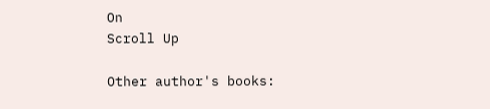On
Scroll Up

Other author's books: